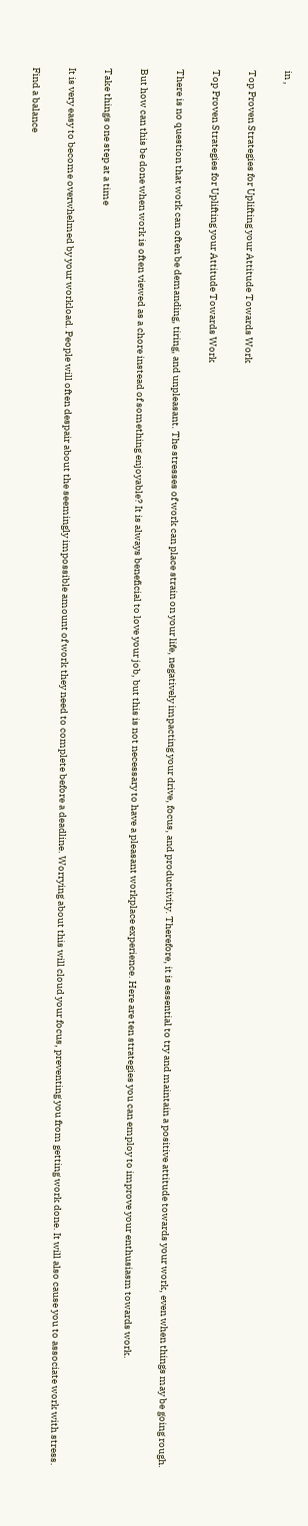in ,

Top Proven Strategies for Uplifting your Attitude Towards Work

Top Proven Strategies for Uplifting your Attitude Towards Work

There is no question that work can often be demanding, tiring, and unpleasant. The stresses of work can place strain on your life, negatively impacting your drive, focus, and productivity. Therefore, it is essential to try and maintain a positive attitude towards your work, even when things may be going rough.

But how can this be done when work is often viewed as a chore instead of something enjoyable? It is always beneficial to love your job, but this is not necessary to have a pleasant workplace experience. Here are ten strategies you can employ to improve your enthusiasm towards work.

Take things one step at a time

It is very easy to become overwhelmed by your workload. People will often despair about the seemingly impossible amount of work they need to complete before a deadline. Worrying about this will cloud your focus, preventing you from getting work done. It will also cause you to associate work with stress.

Find a balance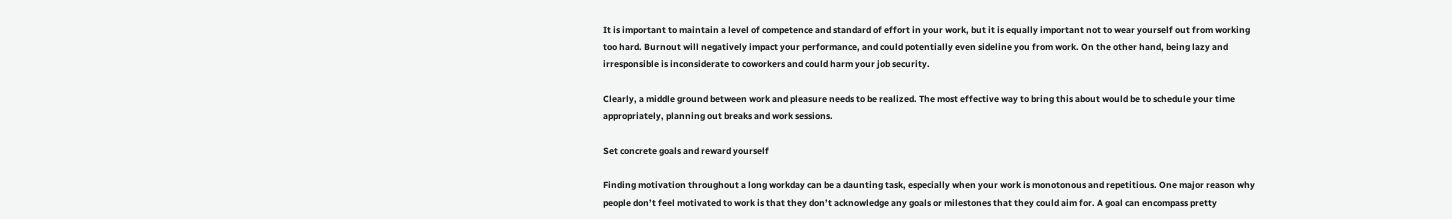It is important to maintain a level of competence and standard of effort in your work, but it is equally important not to wear yourself out from working too hard. Burnout will negatively impact your performance, and could potentially even sideline you from work. On the other hand, being lazy and irresponsible is inconsiderate to coworkers and could harm your job security.

Clearly, a middle ground between work and pleasure needs to be realized. The most effective way to bring this about would be to schedule your time appropriately, planning out breaks and work sessions.

Set concrete goals and reward yourself

Finding motivation throughout a long workday can be a daunting task, especially when your work is monotonous and repetitious. One major reason why people don’t feel motivated to work is that they don’t acknowledge any goals or milestones that they could aim for. A goal can encompass pretty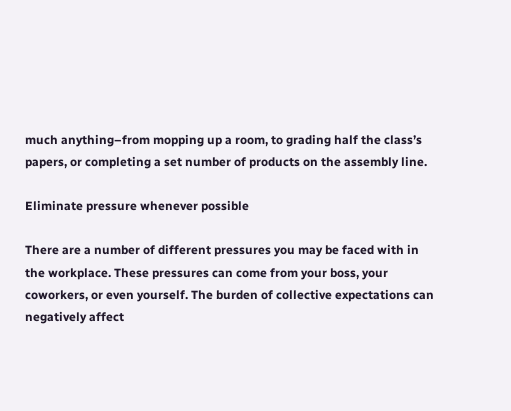much anything–from mopping up a room, to grading half the class’s papers, or completing a set number of products on the assembly line.

Eliminate pressure whenever possible

There are a number of different pressures you may be faced with in the workplace. These pressures can come from your boss, your coworkers, or even yourself. The burden of collective expectations can negatively affect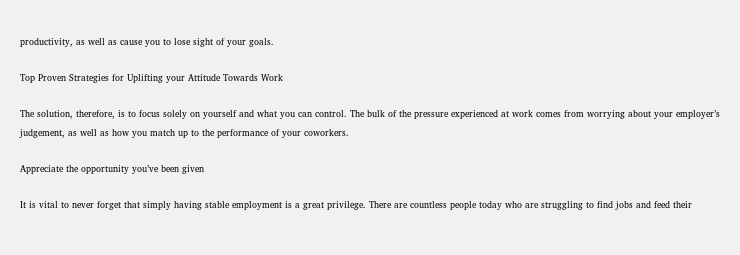productivity, as well as cause you to lose sight of your goals.

Top Proven Strategies for Uplifting your Attitude Towards Work

The solution, therefore, is to focus solely on yourself and what you can control. The bulk of the pressure experienced at work comes from worrying about your employer’s judgement, as well as how you match up to the performance of your coworkers.

Appreciate the opportunity you’ve been given

It is vital to never forget that simply having stable employment is a great privilege. There are countless people today who are struggling to find jobs and feed their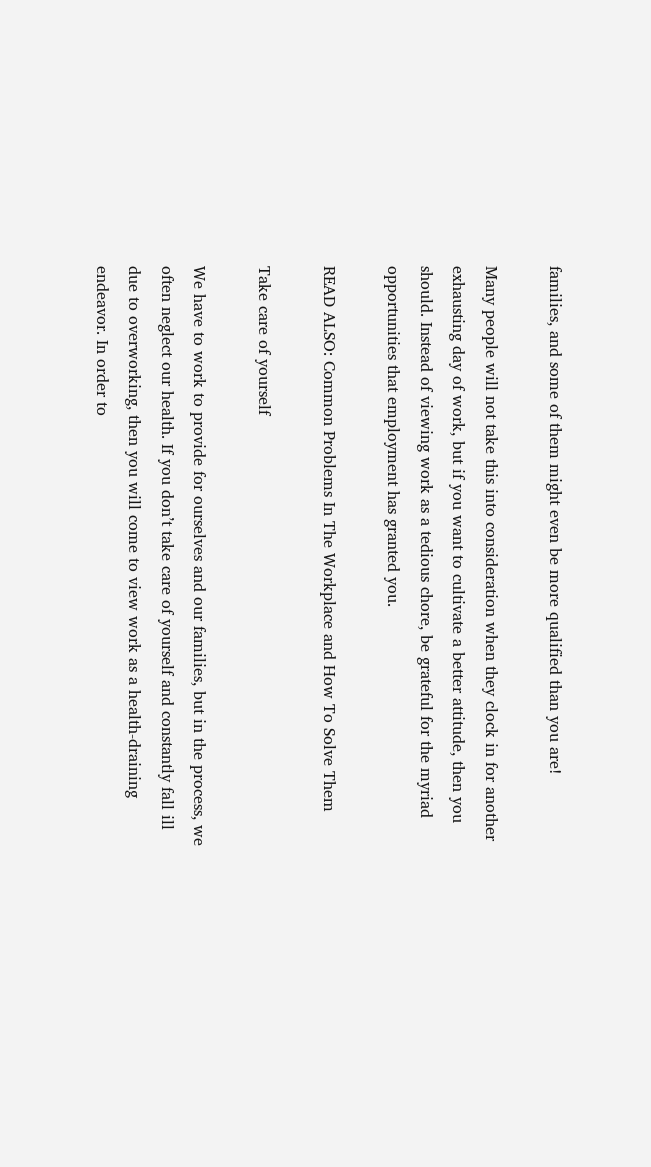families, and some of them might even be more qualified than you are!

Many people will not take this into consideration when they clock in for another exhausting day of work, but if you want to cultivate a better attitude, then you should. Instead of viewing work as a tedious chore, be grateful for the myriad opportunities that employment has granted you.

READ ALSO: Common Problems In The Workplace and How To Solve Them

Take care of yourself

We have to work to provide for ourselves and our families, but in the process, we often neglect our health. If you don’t take care of yourself and constantly fall ill due to overworking, then you will come to view work as a health-draining endeavor. In order to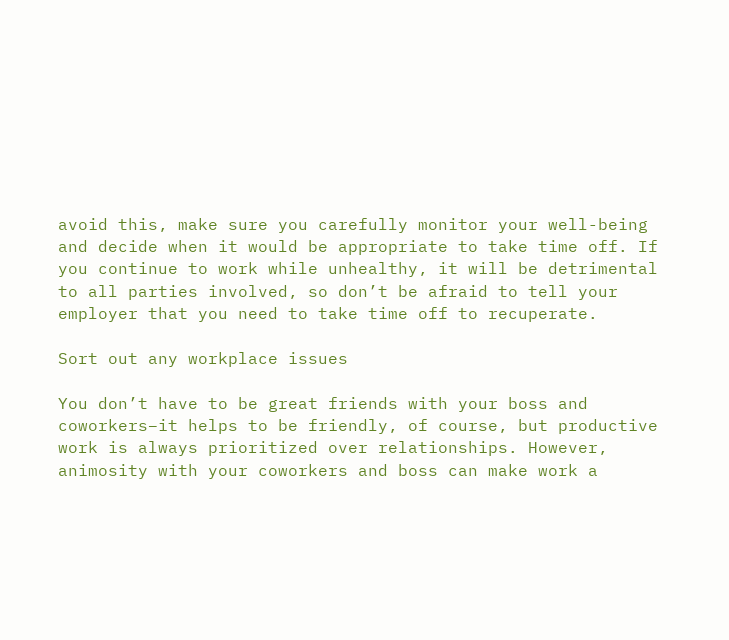avoid this, make sure you carefully monitor your well-being and decide when it would be appropriate to take time off. If you continue to work while unhealthy, it will be detrimental to all parties involved, so don’t be afraid to tell your employer that you need to take time off to recuperate.

Sort out any workplace issues

You don’t have to be great friends with your boss and coworkers–it helps to be friendly, of course, but productive work is always prioritized over relationships. However, animosity with your coworkers and boss can make work a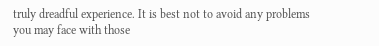truly dreadful experience. It is best not to avoid any problems you may face with those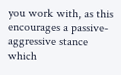you work with, as this encourages a passive-aggressive stance which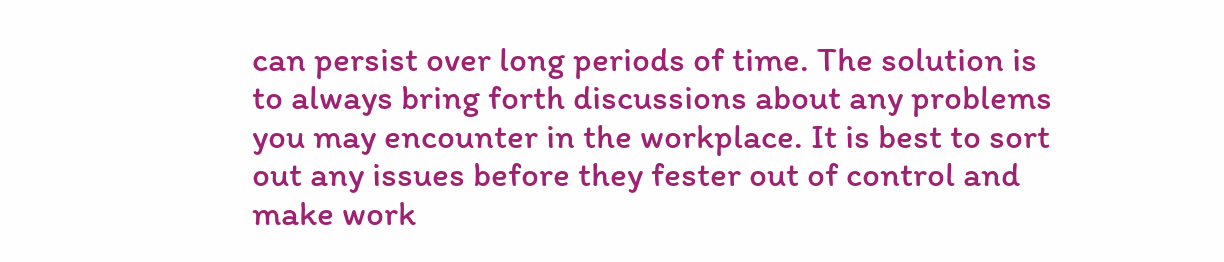can persist over long periods of time. The solution is to always bring forth discussions about any problems you may encounter in the workplace. It is best to sort out any issues before they fester out of control and make work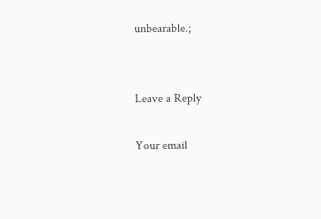unbearable.;


Leave a Reply

Your email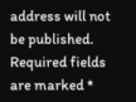address will not be published. Required fields are marked *